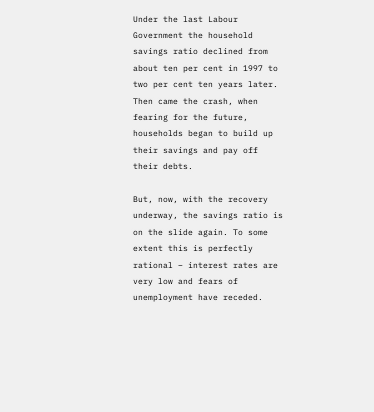Under the last Labour Government the household savings ratio declined from about ten per cent in 1997 to two per cent ten years later. Then came the crash, when fearing for the future, households began to build up their savings and pay off their debts.

But, now, with the recovery underway, the savings ratio is on the slide again. To some extent this is perfectly rational – interest rates are very low and fears of unemployment have receded.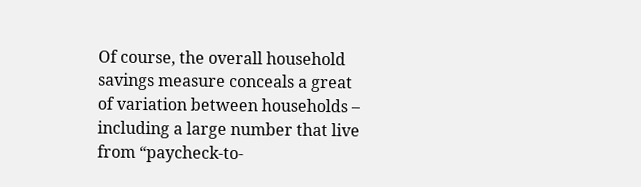Of course, the overall household savings measure conceals a great of variation between households – including a large number that live from “paycheck-to-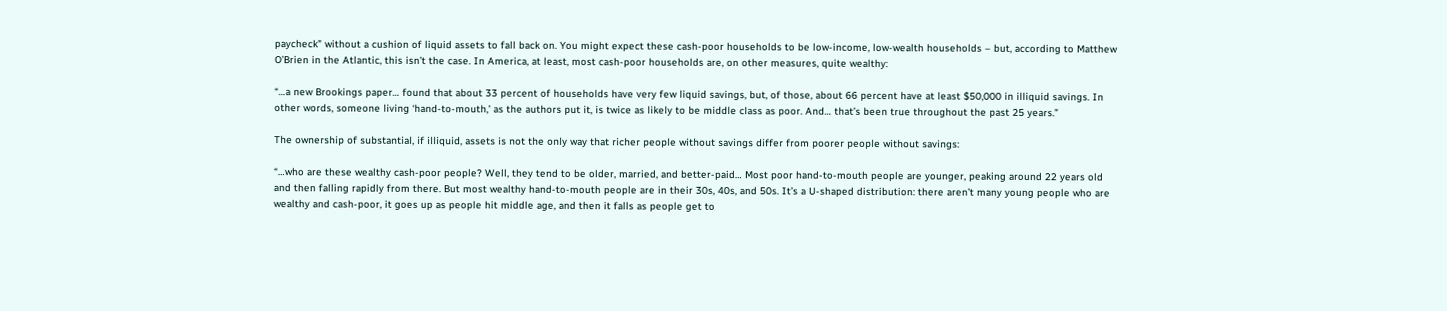paycheck” without a cushion of liquid assets to fall back on. You might expect these cash-poor households to be low-income, low-wealth households – but, according to Matthew O’Brien in the Atlantic, this isn’t the case. In America, at least, most cash-poor households are, on other measures, quite wealthy:

“…a new Brookings paper… found that about 33 percent of households have very few liquid savings, but, of those, about 66 percent have at least $50,000 in illiquid savings. In other words, someone living ‘hand-to-mouth,’ as the authors put it, is twice as likely to be middle class as poor. And… that’s been true throughout the past 25 years.”

The ownership of substantial, if illiquid, assets is not the only way that richer people without savings differ from poorer people without savings:

“…who are these wealthy cash-poor people? Well, they tend to be older, married, and better-paid… Most poor hand-to-mouth people are younger, peaking around 22 years old and then falling rapidly from there. But most wealthy hand-to-mouth people are in their 30s, 40s, and 50s. It’s a U-shaped distribution: there aren’t many young people who are wealthy and cash-poor, it goes up as people hit middle age, and then it falls as people get to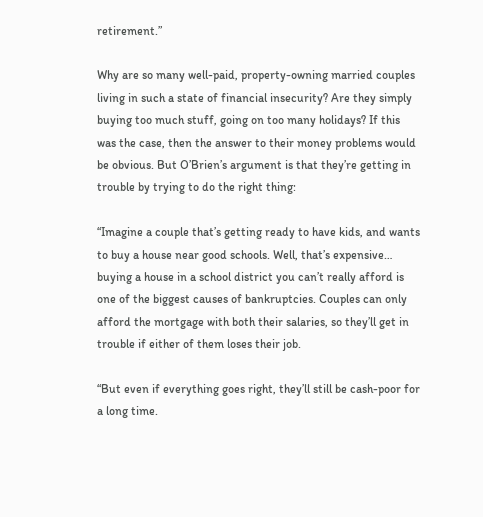retirement.”

Why are so many well-paid, property-owning married couples living in such a state of financial insecurity? Are they simply buying too much stuff, going on too many holidays? If this was the case, then the answer to their money problems would be obvious. But O’Brien’s argument is that they’re getting in trouble by trying to do the right thing:

“Imagine a couple that’s getting ready to have kids, and wants to buy a house near good schools. Well, that’s expensive… buying a house in a school district you can’t really afford is one of the biggest causes of bankruptcies. Couples can only afford the mortgage with both their salaries, so they’ll get in trouble if either of them loses their job.

“But even if everything goes right, they’ll still be cash-poor for a long time.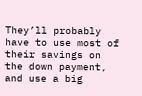They’ll probably have to use most of their savings on the down payment, and use a big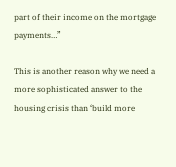part of their income on the mortgage payments…”

This is another reason why we need a more sophisticated answer to the housing crisis than ‘build more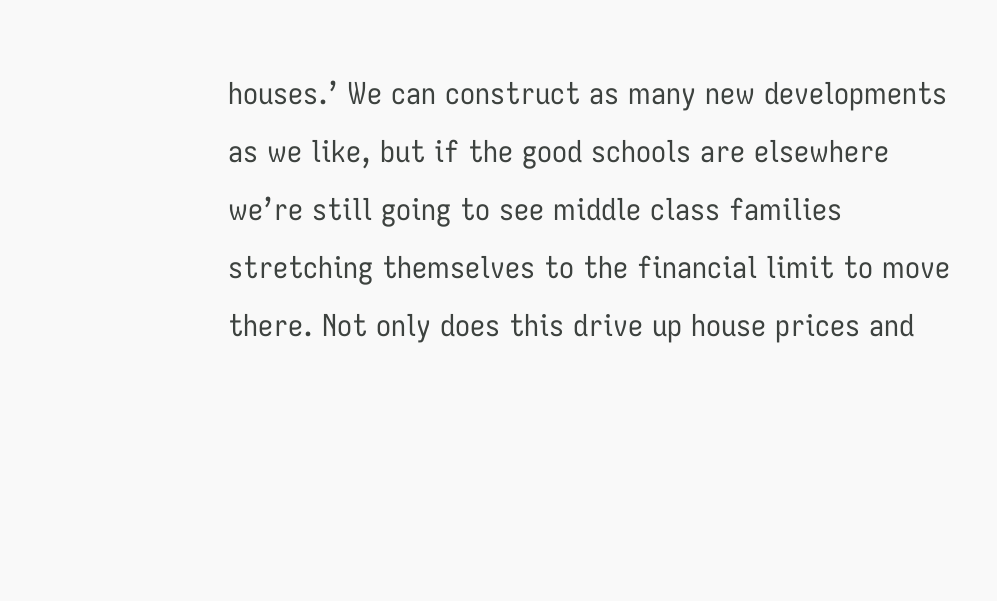houses.’ We can construct as many new developments as we like, but if the good schools are elsewhere we’re still going to see middle class families stretching themselves to the financial limit to move there. Not only does this drive up house prices and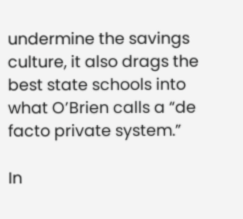undermine the savings culture, it also drags the best state schools into what O’Brien calls a “de facto private system.”

In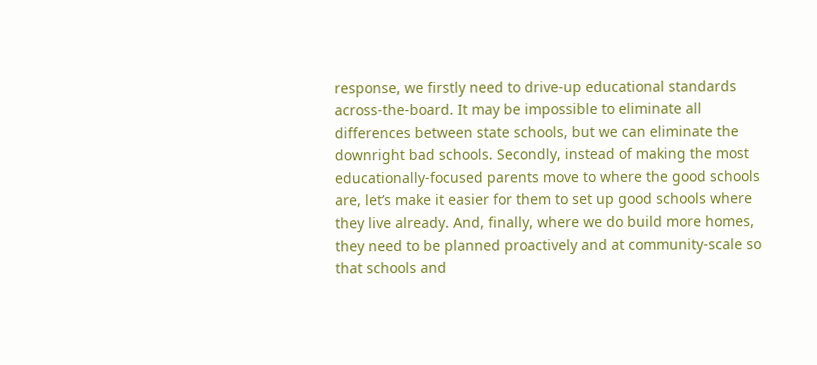response, we firstly need to drive-up educational standards across-the-board. It may be impossible to eliminate all differences between state schools, but we can eliminate the downright bad schools. Secondly, instead of making the most educationally-focused parents move to where the good schools are, let’s make it easier for them to set up good schools where they live already. And, finally, where we do build more homes, they need to be planned proactively and at community-scale so that schools and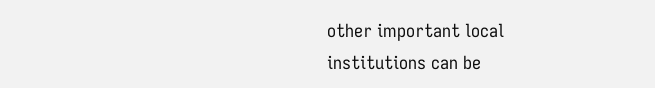other important local institutions can be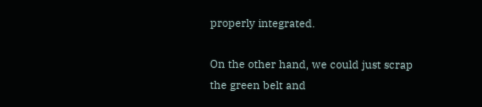properly integrated.

On the other hand, we could just scrap the green belt and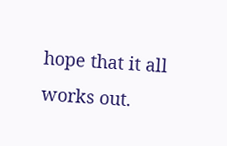hope that it all works out.